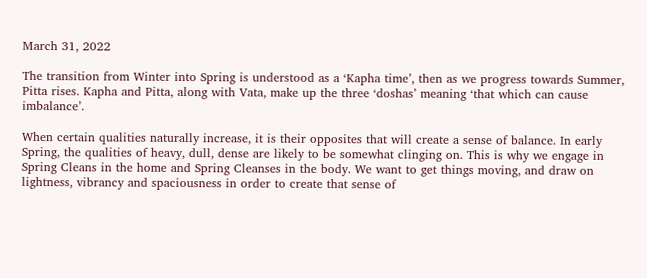March 31, 2022

The transition from Winter into Spring is understood as a ‘Kapha time’, then as we progress towards Summer, Pitta rises. Kapha and Pitta, along with Vata, make up the three ‘doshas’ meaning ‘that which can cause imbalance’.

When certain qualities naturally increase, it is their opposites that will create a sense of balance. In early Spring, the qualities of heavy, dull, dense are likely to be somewhat clinging on. This is why we engage in Spring Cleans in the home and Spring Cleanses in the body. We want to get things moving, and draw on lightness, vibrancy and spaciousness in order to create that sense of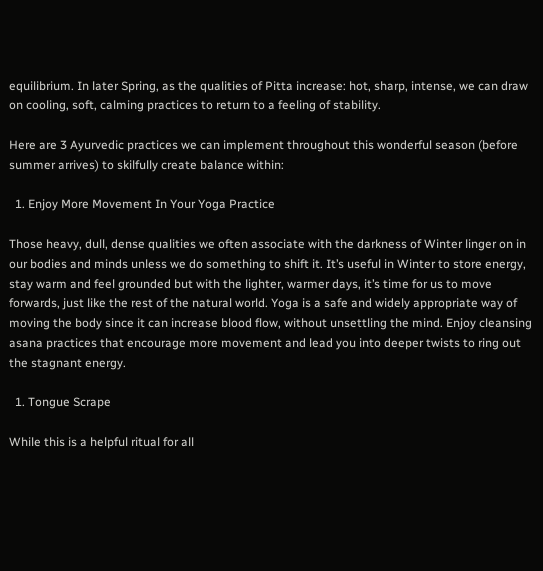equilibrium. In later Spring, as the qualities of Pitta increase: hot, sharp, intense, we can draw on cooling, soft, calming practices to return to a feeling of stability.

Here are 3 Ayurvedic practices we can implement throughout this wonderful season (before summer arrives) to skilfully create balance within:

  1. Enjoy More Movement In Your Yoga Practice

Those heavy, dull, dense qualities we often associate with the darkness of Winter linger on in our bodies and minds unless we do something to shift it. It’s useful in Winter to store energy, stay warm and feel grounded but with the lighter, warmer days, it’s time for us to move forwards, just like the rest of the natural world. Yoga is a safe and widely appropriate way of moving the body since it can increase blood flow, without unsettling the mind. Enjoy cleansing asana practices that encourage more movement and lead you into deeper twists to ring out the stagnant energy.

  1. Tongue Scrape

While this is a helpful ritual for all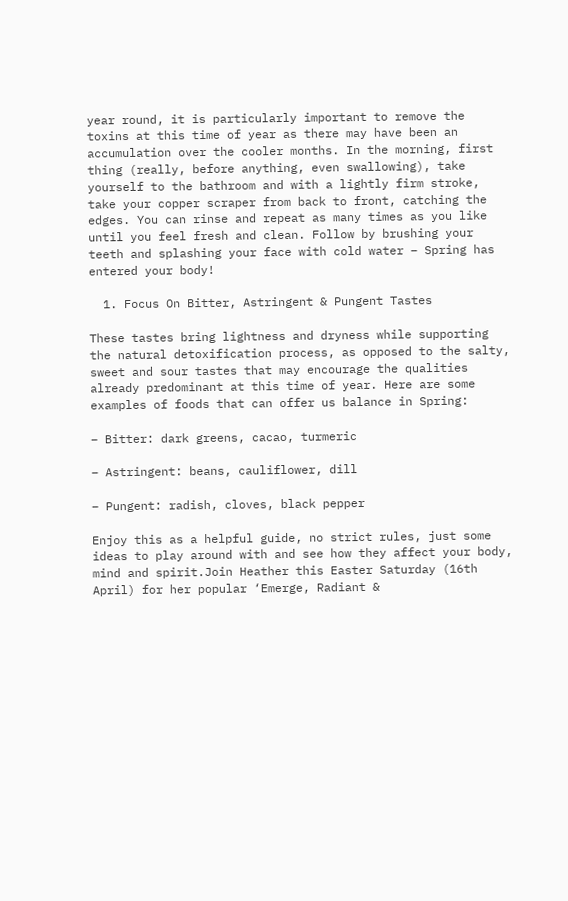year round, it is particularly important to remove the toxins at this time of year as there may have been an accumulation over the cooler months. In the morning, first thing (really, before anything, even swallowing), take yourself to the bathroom and with a lightly firm stroke, take your copper scraper from back to front, catching the edges. You can rinse and repeat as many times as you like until you feel fresh and clean. Follow by brushing your teeth and splashing your face with cold water – Spring has entered your body!

  1. Focus On Bitter, Astringent & Pungent Tastes

These tastes bring lightness and dryness while supporting the natural detoxification process, as opposed to the salty, sweet and sour tastes that may encourage the qualities already predominant at this time of year. Here are some examples of foods that can offer us balance in Spring:

– Bitter: dark greens, cacao, turmeric

– Astringent: beans, cauliflower, dill

– Pungent: radish, cloves, black pepper

Enjoy this as a helpful guide, no strict rules, just some ideas to play around with and see how they affect your body, mind and spirit.Join Heather this Easter Saturday (16th April) for her popular ‘Emerge, Radiant &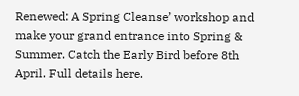Renewed: A Spring Cleanse’ workshop and make your grand entrance into Spring & Summer. Catch the Early Bird before 8th April. Full details here.